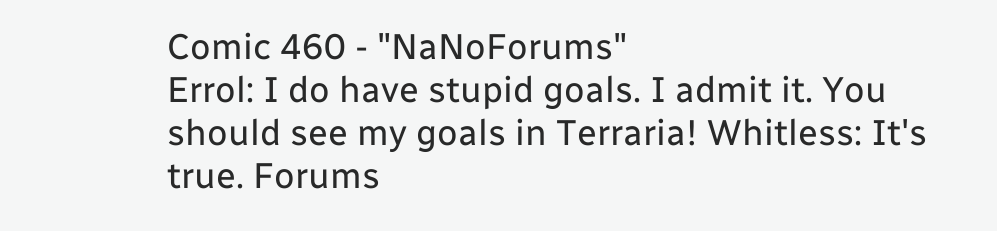Comic 460 - "NaNoForums"
Errol: I do have stupid goals. I admit it. You should see my goals in Terraria! Whitless: It's true. Forums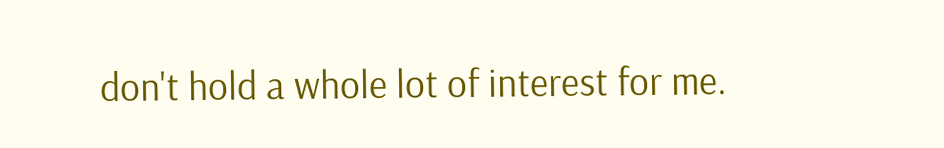don't hold a whole lot of interest for me.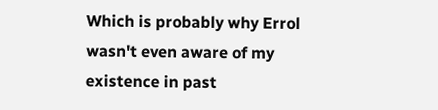Which is probably why Errol wasn't even aware of my existence in past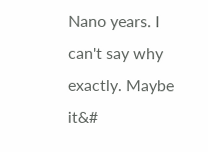Nano years. I can't say why exactly. Maybe it&#